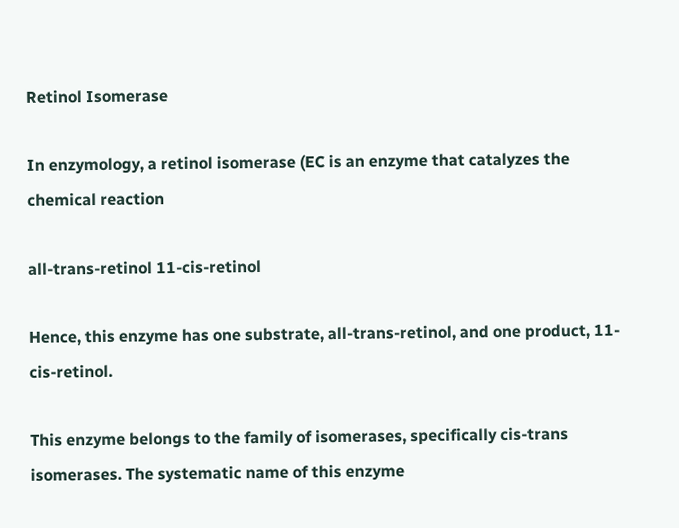Retinol Isomerase

In enzymology, a retinol isomerase (EC is an enzyme that catalyzes the chemical reaction

all-trans-retinol 11-cis-retinol

Hence, this enzyme has one substrate, all-trans-retinol, and one product, 11-cis-retinol.

This enzyme belongs to the family of isomerases, specifically cis-trans isomerases. The systematic name of this enzyme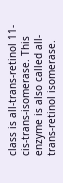class is all-trans-retinol 11-cis-trans-isomerase. This enzyme is also called all-trans-retinol isomerase.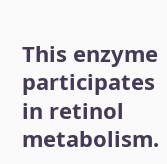This enzyme participates in retinol metabolism.